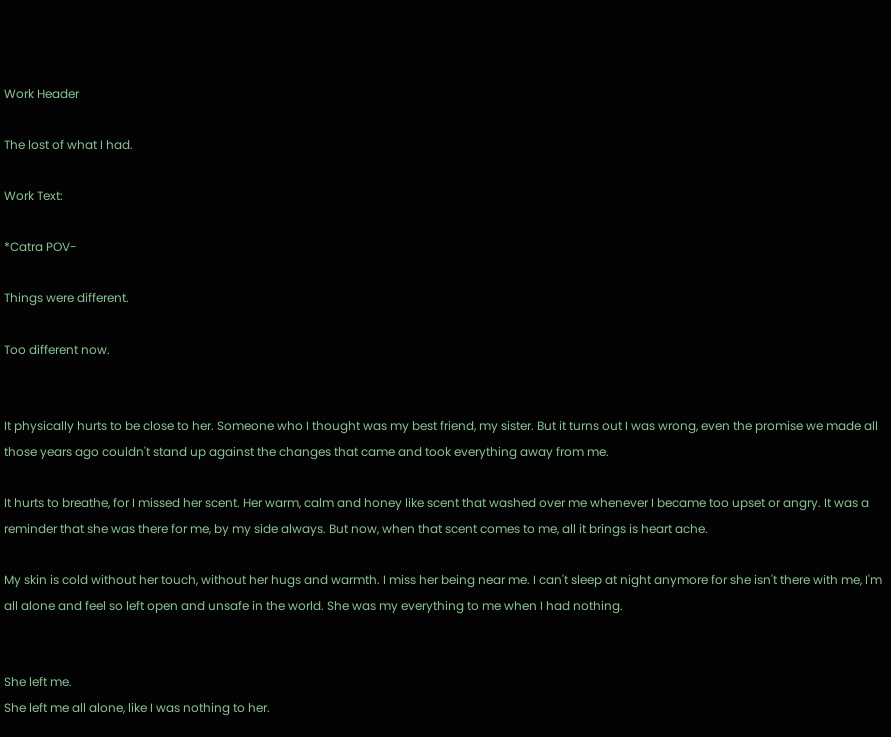Work Header

The lost of what I had.

Work Text:

*Catra POV-

Things were different.

Too different now.


It physically hurts to be close to her. Someone who I thought was my best friend, my sister. But it turns out I was wrong, even the promise we made all those years ago couldn't stand up against the changes that came and took everything away from me.

It hurts to breathe, for I missed her scent. Her warm, calm and honey like scent that washed over me whenever I became too upset or angry. It was a reminder that she was there for me, by my side always. But now, when that scent comes to me, all it brings is heart ache.

My skin is cold without her touch, without her hugs and warmth. I miss her being near me. I can't sleep at night anymore for she isn't there with me, I'm all alone and feel so left open and unsafe in the world. She was my everything to me when I had nothing.


She left me.
She left me all alone, like I was nothing to her.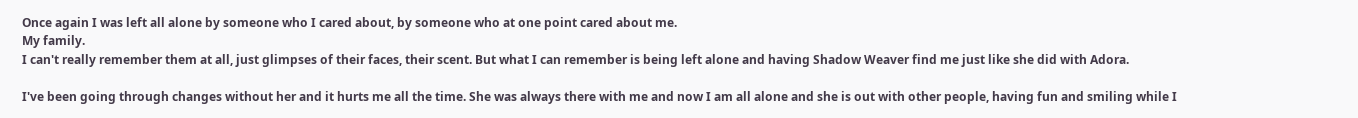Once again I was left all alone by someone who I cared about, by someone who at one point cared about me.
My family.
I can't really remember them at all, just glimpses of their faces, their scent. But what I can remember is being left alone and having Shadow Weaver find me just like she did with Adora.

I've been going through changes without her and it hurts me all the time. She was always there with me and now I am all alone and she is out with other people, having fun and smiling while I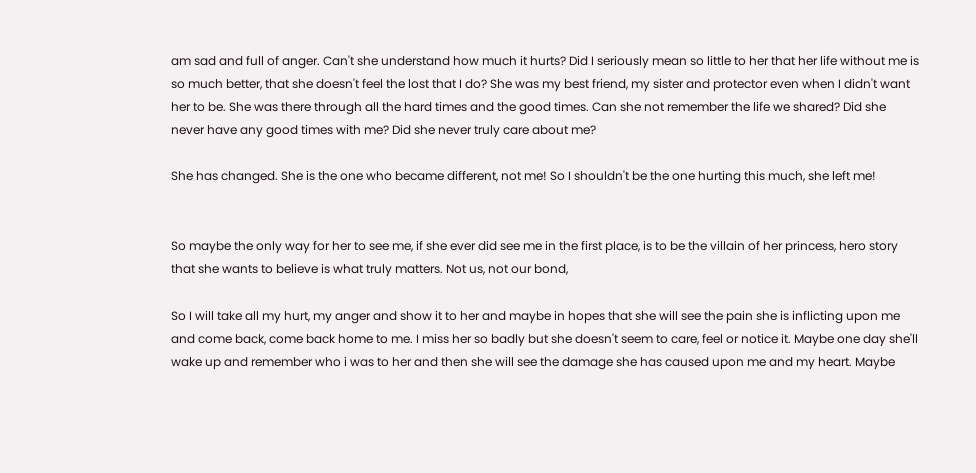am sad and full of anger. Can't she understand how much it hurts? Did I seriously mean so little to her that her life without me is so much better, that she doesn't feel the lost that I do? She was my best friend, my sister and protector even when I didn't want her to be. She was there through all the hard times and the good times. Can she not remember the life we shared? Did she never have any good times with me? Did she never truly care about me?

She has changed. She is the one who became different, not me! So I shouldn't be the one hurting this much, she left me!


So maybe the only way for her to see me, if she ever did see me in the first place, is to be the villain of her princess, hero story that she wants to believe is what truly matters. Not us, not our bond,

So I will take all my hurt, my anger and show it to her and maybe in hopes that she will see the pain she is inflicting upon me and come back, come back home to me. I miss her so badly but she doesn't seem to care, feel or notice it. Maybe one day she'll wake up and remember who i was to her and then she will see the damage she has caused upon me and my heart. Maybe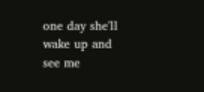one day she'll wake up and see me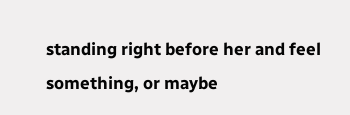standing right before her and feel something, or maybe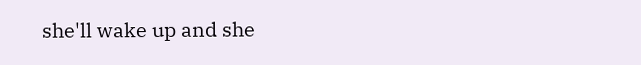she'll wake up and she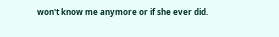won't know me anymore or if she ever did.